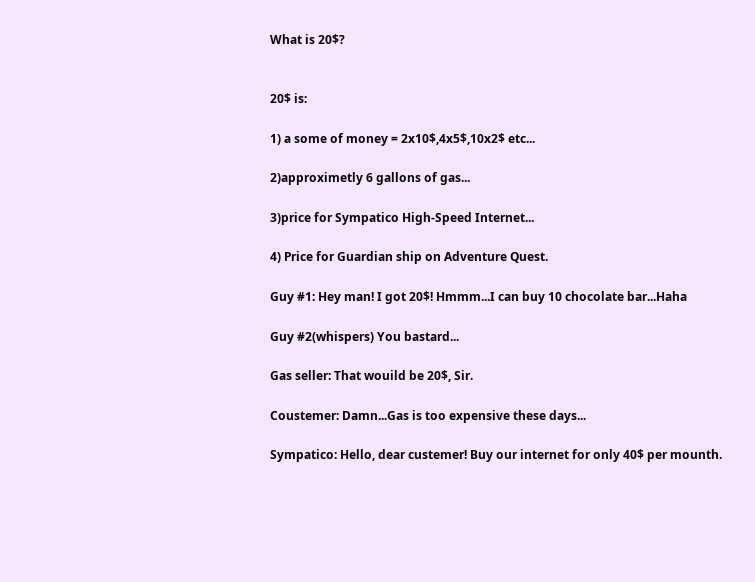What is 20$?


20$ is:

1) a some of money = 2x10$,4x5$,10x2$ etc...

2)approximetly 6 gallons of gas...

3)price for Sympatico High-Speed Internet...

4) Price for Guardian ship on Adventure Quest.

Guy #1: Hey man! I got 20$! Hmmm...I can buy 10 chocolate bar...Haha

Guy #2(whispers) You bastard...

Gas seller: That wouild be 20$, Sir.

Coustemer: Damn...Gas is too expensive these days...

Sympatico: Hello, dear custemer! Buy our internet for only 40$ per mounth.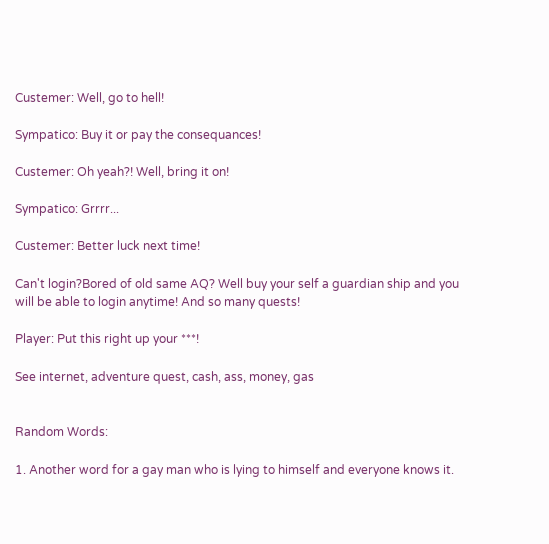Custemer: Well, go to hell!

Sympatico: Buy it or pay the consequances!

Custemer: Oh yeah?! Well, bring it on!

Sympatico: Grrrr...

Custemer: Better luck next time!

Can't login?Bored of old same AQ? Well buy your self a guardian ship and you will be able to login anytime! And so many quests!

Player: Put this right up your ***!

See internet, adventure quest, cash, ass, money, gas


Random Words:

1. Another word for a gay man who is lying to himself and everyone knows it.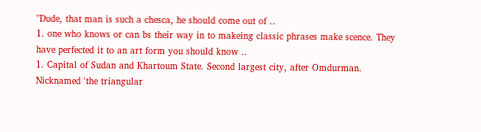"Dude, that man is such a chesca, he should come out of ..
1. one who knows or can bs their way in to makeing classic phrases make scence. They have perfected it to an art form you should know ..
1. Capital of Sudan and Khartoum State. Second largest city, after Omdurman. Nicknamed 'the triangular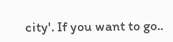city'. If you want to go..